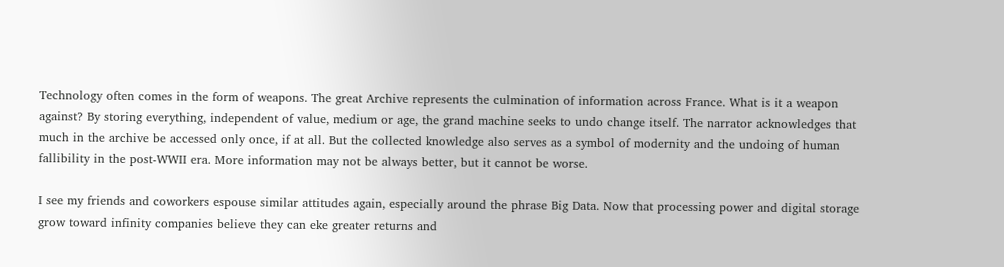Technology often comes in the form of weapons. The great Archive represents the culmination of information across France. What is it a weapon against? By storing everything, independent of value, medium or age, the grand machine seeks to undo change itself. The narrator acknowledges that much in the archive be accessed only once, if at all. But the collected knowledge also serves as a symbol of modernity and the undoing of human fallibility in the post-WWII era. More information may not be always better, but it cannot be worse.

I see my friends and coworkers espouse similar attitudes again, especially around the phrase Big Data. Now that processing power and digital storage grow toward infinity companies believe they can eke greater returns and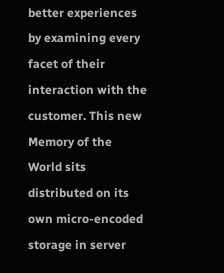better experiences by examining every facet of their interaction with the customer. This new Memory of the World sits distributed on its own micro-encoded storage in server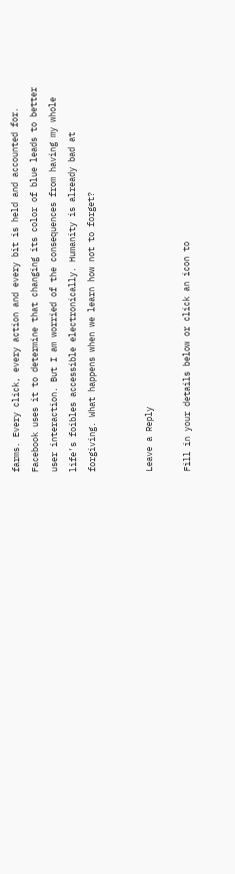farms. Every click, every action and every bit is held and accounted for. Facebook uses it to determine that changing its color of blue leads to better user interaction. But I am worried of the consequences from having my whole life’s foibles accessible electronically. Humanity is already bad at forgiving. What happens when we learn how not to forget?


Leave a Reply

Fill in your details below or click an icon to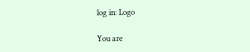log in: Logo

You are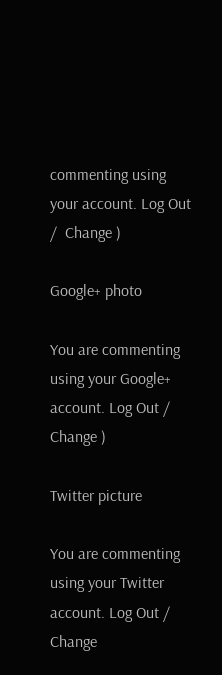commenting using your account. Log Out /  Change )

Google+ photo

You are commenting using your Google+ account. Log Out /  Change )

Twitter picture

You are commenting using your Twitter account. Log Out /  Change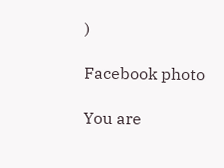)

Facebook photo

You are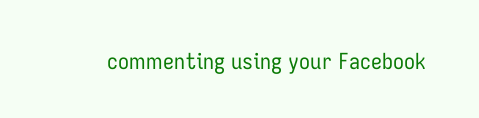commenting using your Facebook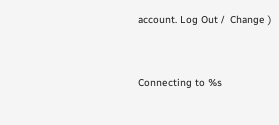account. Log Out /  Change )


Connecting to %s